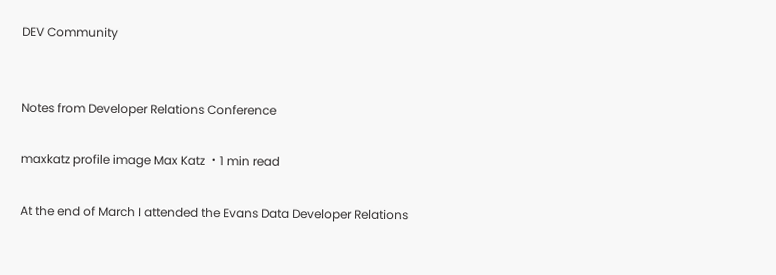DEV Community


Notes from Developer Relations Conference

maxkatz profile image Max Katz ・1 min read

At the end of March I attended the Evans Data Developer Relations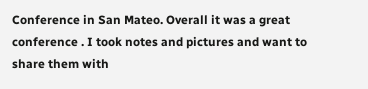Conference in San Mateo. Overall it was a great conference . I took notes and pictures and want to share them with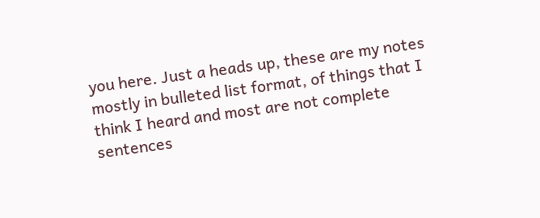you here. Just a heads up, these are my notes mostly in bulleted list format, of things that I think I heard and most are not complete sentences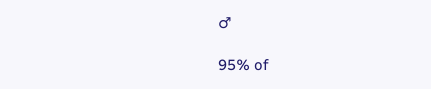♂

95% of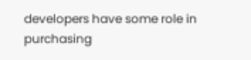developers have some role in purchasing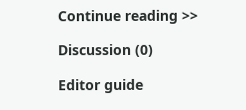Continue reading >>

Discussion (0)

Editor guide